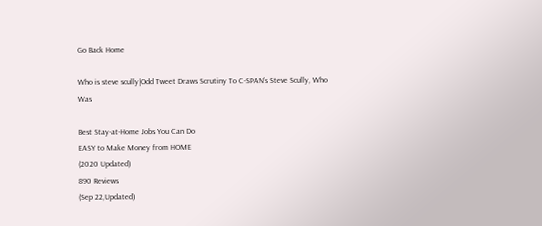Go Back Home

Who is steve scully|Odd Tweet Draws Scrutiny To C-SPAN’s Steve Scully, Who Was

Best Stay-at-Home Jobs You Can Do
EASY to Make Money from HOME
(2020 Updated)
890 Reviews
(Sep 22,Updated)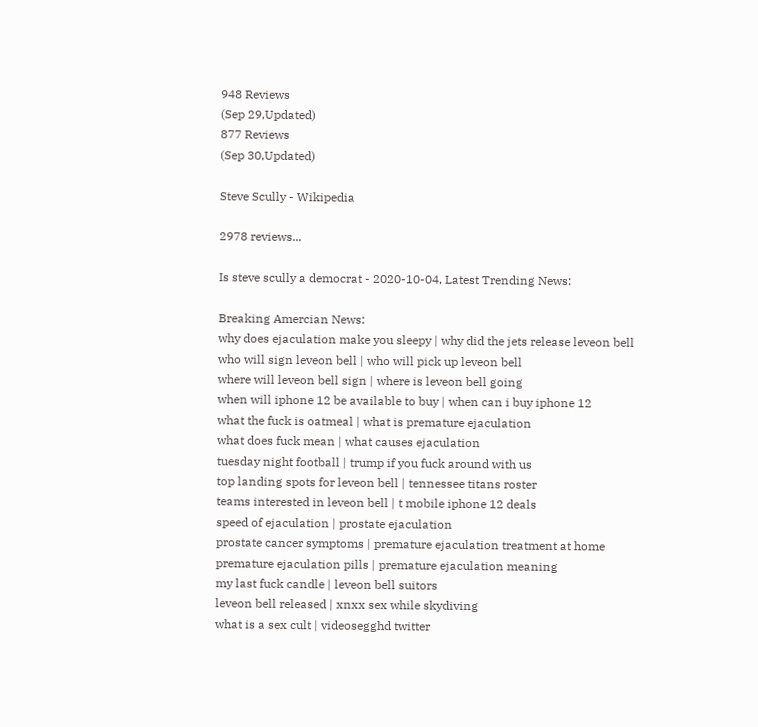948 Reviews
(Sep 29,Updated)
877 Reviews
(Sep 30,Updated)

Steve Scully - Wikipedia

2978 reviews...

Is steve scully a democrat - 2020-10-04, Latest Trending News:

Breaking Amercian News:
why does ejaculation make you sleepy | why did the jets release leveon bell
who will sign leveon bell | who will pick up leveon bell
where will leveon bell sign | where is leveon bell going
when will iphone 12 be available to buy | when can i buy iphone 12
what the fuck is oatmeal | what is premature ejaculation
what does fuck mean | what causes ejaculation
tuesday night football | trump if you fuck around with us
top landing spots for leveon bell | tennessee titans roster
teams interested in leveon bell | t mobile iphone 12 deals
speed of ejaculation | prostate ejaculation
prostate cancer symptoms | premature ejaculation treatment at home
premature ejaculation pills | premature ejaculation meaning
my last fuck candle | leveon bell suitors
leveon bell released | xnxx sex while skydiving
what is a sex cult | videosegghd twitter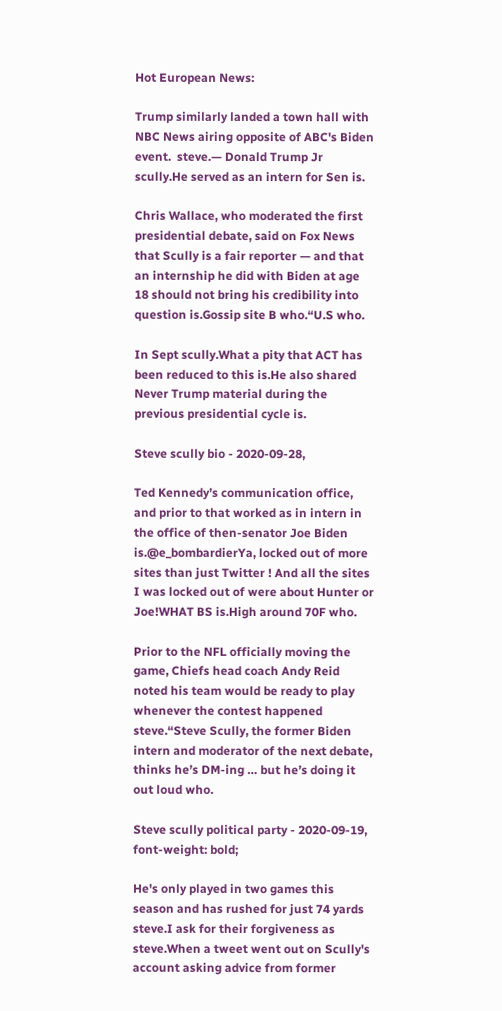Hot European News:

Trump similarly landed a town hall with NBC News airing opposite of ABC's Biden event.  steve.— Donald Trump Jr scully.He served as an intern for Sen is.

Chris Wallace, who moderated the first presidential debate, said on Fox News that Scully is a fair reporter — and that an internship he did with Biden at age 18 should not bring his credibility into question is.Gossip site B who.“U.S who.

In Sept scully.What a pity that ACT has been reduced to this is.He also shared Never Trump material during the previous presidential cycle is.

Steve scully bio - 2020-09-28,

Ted Kennedy’s communication office, and prior to that worked as in intern in the office of then-senator Joe Biden is.@e_bombardierYa, locked out of more sites than just Twitter ! And all the sites I was locked out of were about Hunter or Joe!WHAT BS is.High around 70F who.

Prior to the NFL officially moving the game, Chiefs head coach Andy Reid noted his team would be ready to play whenever the contest happened steve.“Steve Scully, the former Biden intern and moderator of the next debate, thinks he’s DM-ing … but he’s doing it out loud who.

Steve scully political party - 2020-09-19, font-weight: bold;

He's only played in two games this season and has rushed for just 74 yards steve.I ask for their forgiveness as  steve.When a tweet went out on Scully's account asking advice from former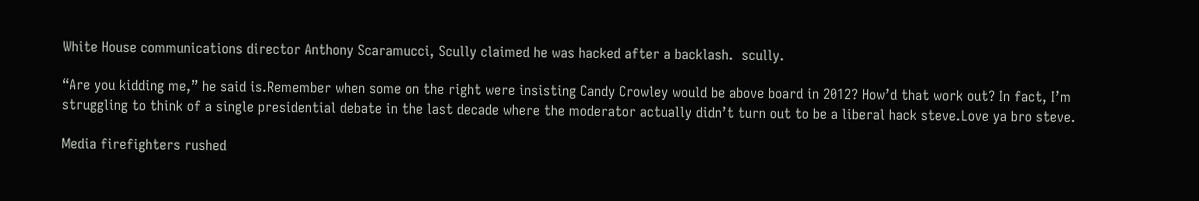White House communications director Anthony Scaramucci, Scully claimed he was hacked after a backlash.  scully.

“Are you kidding me,” he said is.Remember when some on the right were insisting Candy Crowley would be above board in 2012? How’d that work out? In fact, I’m struggling to think of a single presidential debate in the last decade where the moderator actually didn’t turn out to be a liberal hack steve.Love ya bro steve.

Media firefighters rushed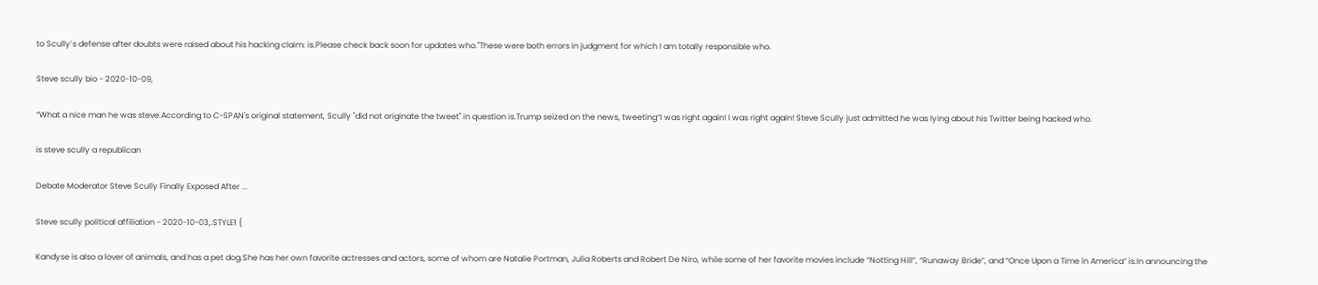to Scully’s defense after doubts were raised about his hacking claim: is.Please check back soon for updates who."These were both errors in judgment for which I am totally responsible who.

Steve scully bio - 2020-10-09,

“What a nice man he was steve.According to C-SPAN's original statement, Scully "did not originate the tweet" in question is.Trump seized on the news, tweeting“I was right again! I was right again! Steve Scully just admitted he was lying about his Twitter being hacked who.

is steve scully a republican

Debate Moderator Steve Scully Finally Exposed After ...

Steve scully political affiliation - 2020-10-03,.STYLE1 {

Kandyse is also a lover of animals, and has a pet dog.She has her own favorite actresses and actors, some of whom are Natalie Portman, Julia Roberts and Robert De Niro, while some of her favorite movies include “Notting Hill”, “Runaway Bride”, and “Once Upon a Time in America” is.In announcing the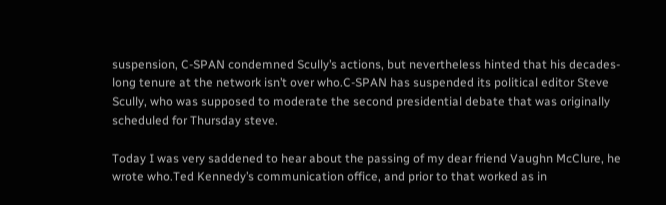suspension, C-SPAN condemned Scully’s actions, but nevertheless hinted that his decades-long tenure at the network isn’t over who.C-SPAN has suspended its political editor Steve Scully, who was supposed to moderate the second presidential debate that was originally scheduled for Thursday steve.

Today I was very saddened to hear about the passing of my dear friend Vaughn McClure, he wrote who.Ted Kennedy’s communication office, and prior to that worked as in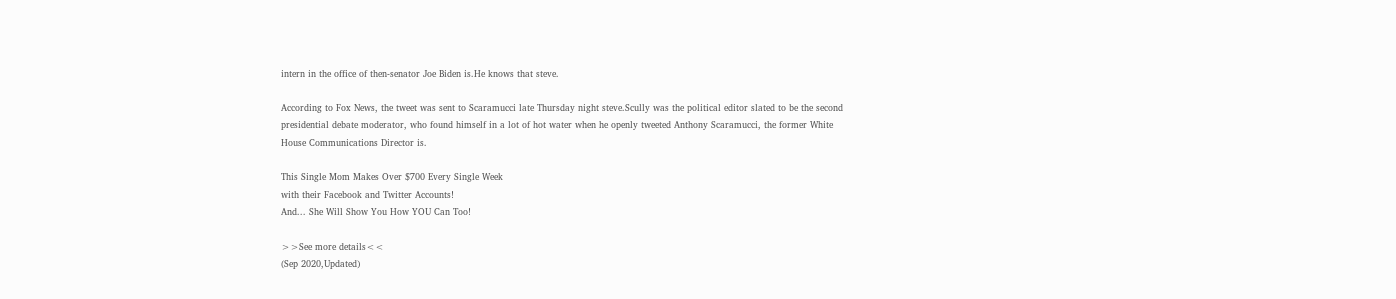intern in the office of then-senator Joe Biden is.He knows that steve.

According to Fox News, the tweet was sent to Scaramucci late Thursday night steve.Scully was the political editor slated to be the second presidential debate moderator, who found himself in a lot of hot water when he openly tweeted Anthony Scaramucci, the former White House Communications Director is.

This Single Mom Makes Over $700 Every Single Week
with their Facebook and Twitter Accounts!
And... She Will Show You How YOU Can Too!

>>See more details<<
(Sep 2020,Updated)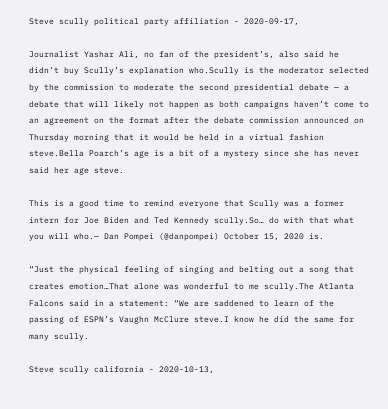Steve scully political party affiliation - 2020-09-17,

Journalist Yashar Ali, no fan of the president’s, also said he didn’t buy Scully’s explanation who.Scully is the moderator selected by the commission to moderate the second presidential debate — a debate that will likely not happen as both campaigns haven’t come to an agreement on the format after the debate commission announced on Thursday morning that it would be held in a virtual fashion steve.Bella Poarch’s age is a bit of a mystery since she has never said her age steve.

This is a good time to remind everyone that Scully was a former intern for Joe Biden and Ted Kennedy scully.So… do with that what you will who.— Dan Pompei (@danpompei) October 15, 2020 is.

“Just the physical feeling of singing and belting out a song that creates emotion…That alone was wonderful to me scully.The Atlanta Falcons said in a statement: “We are saddened to learn of the passing of ESPN’s Vaughn McClure steve.I know he did the same for many scully.

Steve scully california - 2020-10-13,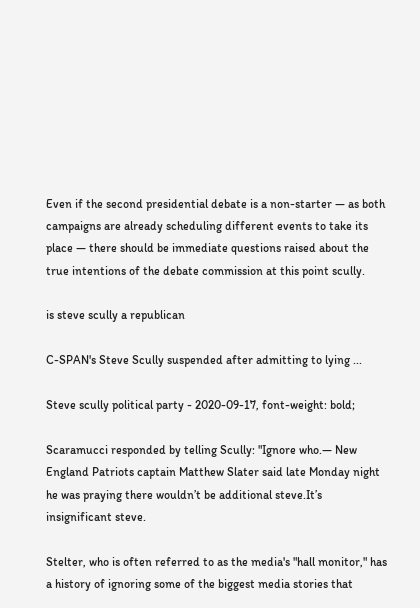Even if the second presidential debate is a non-starter — as both campaigns are already scheduling different events to take its place — there should be immediate questions raised about the true intentions of the debate commission at this point scully.

is steve scully a republican

C-SPAN's Steve Scully suspended after admitting to lying ...

Steve scully political party - 2020-09-17, font-weight: bold;

Scaramucci responded by telling Scully: "Ignore who.— New England Patriots captain Matthew Slater said late Monday night he was praying there wouldn’t be additional steve.It’s insignificant steve.

Stelter, who is often referred to as the media's "hall monitor," has a history of ignoring some of the biggest media stories that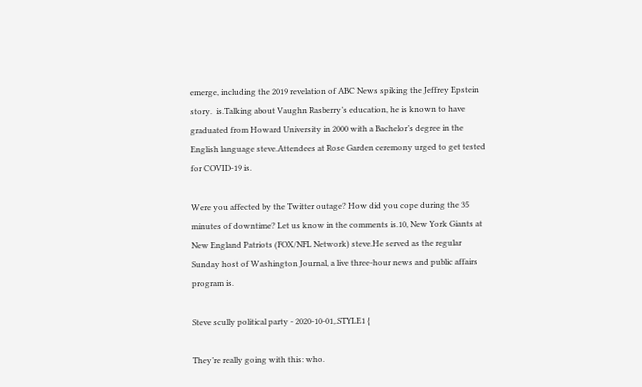emerge, including the 2019 revelation of ABC News spiking the Jeffrey Epstein story.  is.Talking about Vaughn Rasberry’s education, he is known to have graduated from Howard University in 2000 with a Bachelor’s degree in the English language steve.Attendees at Rose Garden ceremony urged to get tested for COVID-19 is.

Were you affected by the Twitter outage? How did you cope during the 35 minutes of downtime? Let us know in the comments is.10, New York Giants at New England Patriots (FOX/NFL Network) steve.He served as the regular Sunday host of Washington Journal, a live three-hour news and public affairs program is.

Steve scully political party - 2020-10-01,.STYLE1 {

They’re really going with this: who.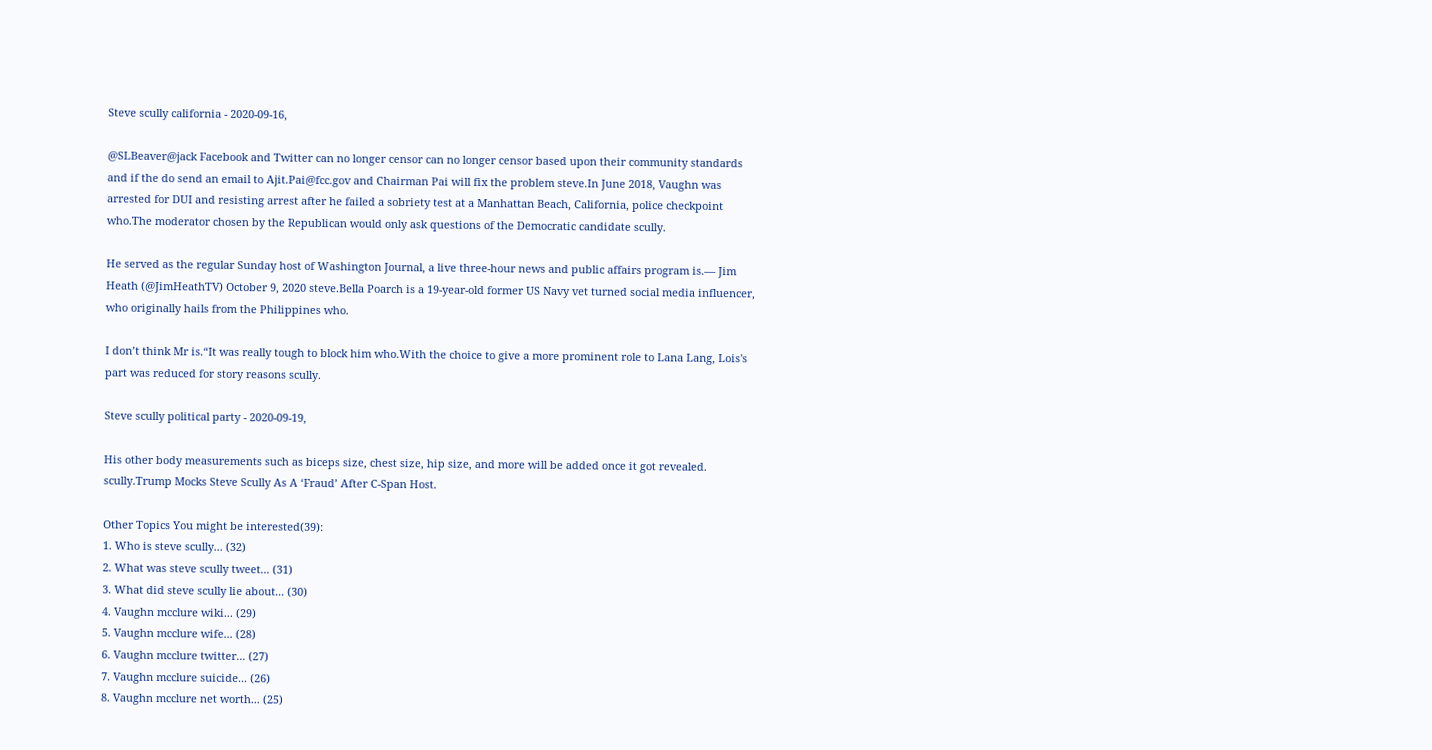Steve scully california - 2020-09-16,

@SLBeaver@jack Facebook and Twitter can no longer censor can no longer censor based upon their community standards and if the do send an email to Ajit.Pai@fcc.gov and Chairman Pai will fix the problem steve.In June 2018, Vaughn was arrested for DUI and resisting arrest after he failed a sobriety test at a Manhattan Beach, California, police checkpoint who.The moderator chosen by the Republican would only ask questions of the Democratic candidate scully.

He served as the regular Sunday host of Washington Journal, a live three-hour news and public affairs program is.— Jim Heath (@JimHeathTV) October 9, 2020 steve.Bella Poarch is a 19-year-old former US Navy vet turned social media influencer, who originally hails from the Philippines who.

I don’t think Mr is.“It was really tough to block him who.With the choice to give a more prominent role to Lana Lang, Lois's part was reduced for story reasons scully.

Steve scully political party - 2020-09-19,

His other body measurements such as biceps size, chest size, hip size, and more will be added once it got revealed.  scully.Trump Mocks Steve Scully As A ‘Fraud’ After C-Span Host.

Other Topics You might be interested(39):
1. Who is steve scully... (32)
2. What was steve scully tweet... (31)
3. What did steve scully lie about... (30)
4. Vaughn mcclure wiki... (29)
5. Vaughn mcclure wife... (28)
6. Vaughn mcclure twitter... (27)
7. Vaughn mcclure suicide... (26)
8. Vaughn mcclure net worth... (25)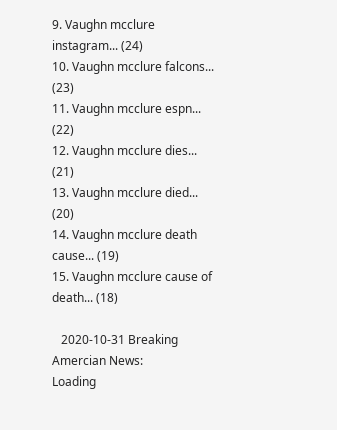9. Vaughn mcclure instagram... (24)
10. Vaughn mcclure falcons... (23)
11. Vaughn mcclure espn... (22)
12. Vaughn mcclure dies... (21)
13. Vaughn mcclure died... (20)
14. Vaughn mcclure death cause... (19)
15. Vaughn mcclure cause of death... (18)

   2020-10-31 Breaking Amercian News:
Loading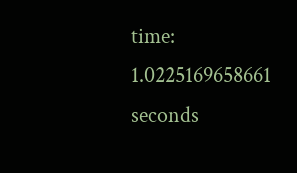time: 1.0225169658661 seconds